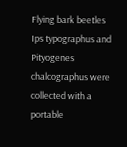Flying bark beetles Ips typographus and Pityogenes chalcographus were collected with a portable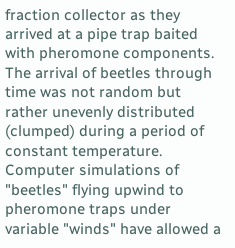fraction collector as they arrived at a pipe trap baited with pheromone components. The arrival of beetles through time was not random but rather unevenly distributed (clumped) during a period of constant temperature. Computer simulations of "beetles" flying upwind to pheromone traps under variable "winds" have allowed a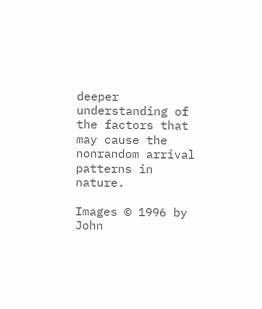deeper understanding of the factors that may cause the nonrandom arrival patterns in nature.

Images © 1996 by John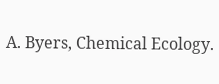A. Byers, Chemical Ecology.